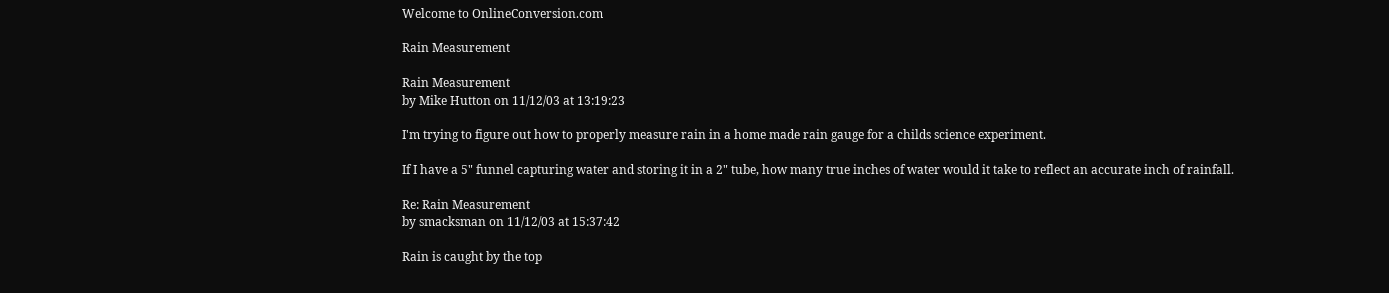Welcome to OnlineConversion.com

Rain Measurement

Rain Measurement
by Mike Hutton on 11/12/03 at 13:19:23

I'm trying to figure out how to properly measure rain in a home made rain gauge for a childs science experiment.

If I have a 5" funnel capturing water and storing it in a 2" tube, how many true inches of water would it take to reflect an accurate inch of rainfall.

Re: Rain Measurement
by smacksman on 11/12/03 at 15:37:42

Rain is caught by the top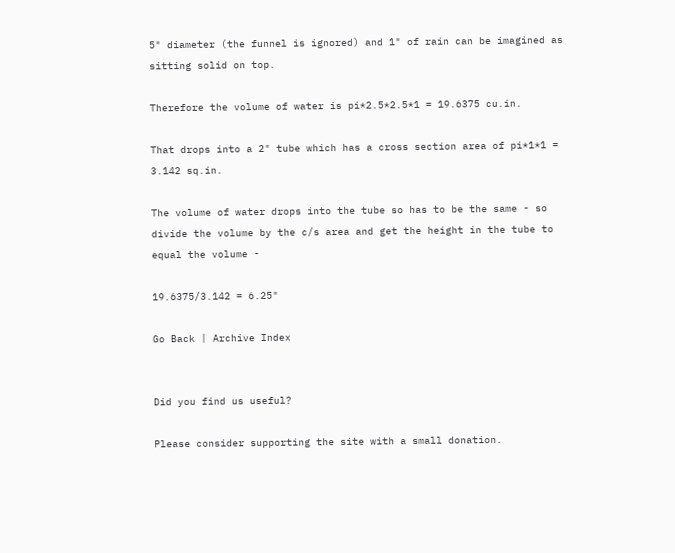5" diameter (the funnel is ignored) and 1" of rain can be imagined as sitting solid on top.

Therefore the volume of water is pi*2.5*2.5*1 = 19.6375 cu.in.

That drops into a 2" tube which has a cross section area of pi*1*1 = 3.142 sq.in.

The volume of water drops into the tube so has to be the same - so divide the volume by the c/s area and get the height in the tube to equal the volume -

19.6375/3.142 = 6.25"

Go Back | Archive Index


Did you find us useful?

Please consider supporting the site with a small donation.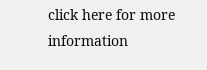click here for more information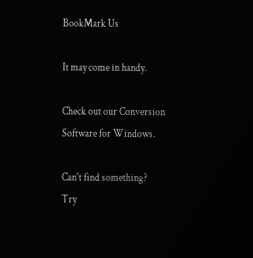BookMark Us

It may come in handy.

Check out our Conversion Software for Windows.

Can't find something?
Try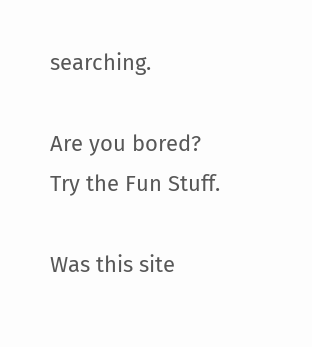searching.

Are you bored?
Try the Fun Stuff.

Was this site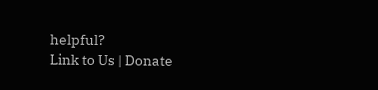helpful?
Link to Us | Donate